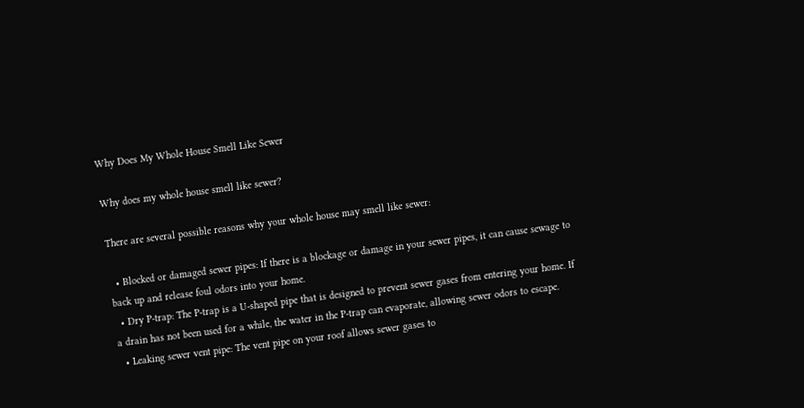Why Does My Whole House Smell Like Sewer

Why does my whole house smell like sewer?

There are several possible reasons why your whole house may smell like sewer:

  • Blocked or damaged sewer pipes: If there is a blockage or damage in your sewer pipes, it can cause sewage to back up and release foul odors into your home.
  • Dry P-trap: The P-trap is a U-shaped pipe that is designed to prevent sewer gases from entering your home. If a drain has not been used for a while, the water in the P-trap can evaporate, allowing sewer odors to escape.
  • Leaking sewer vent pipe: The vent pipe on your roof allows sewer gases to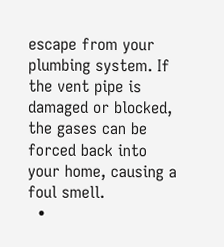escape from your plumbing system. If the vent pipe is damaged or blocked, the gases can be forced back into your home, causing a foul smell.
  •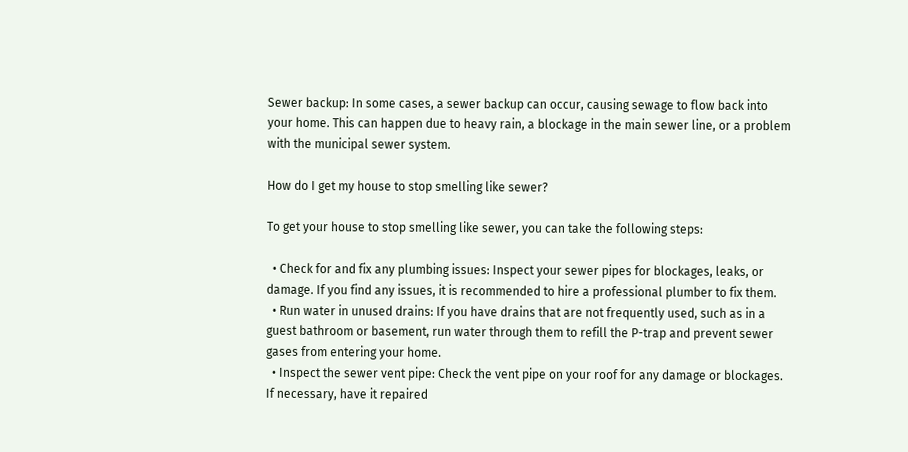Sewer backup: In some cases, a sewer backup can occur, causing sewage to flow back into your home. This can happen due to heavy rain, a blockage in the main sewer line, or a problem with the municipal sewer system.

How do I get my house to stop smelling like sewer?

To get your house to stop smelling like sewer, you can take the following steps:

  • Check for and fix any plumbing issues: Inspect your sewer pipes for blockages, leaks, or damage. If you find any issues, it is recommended to hire a professional plumber to fix them.
  • Run water in unused drains: If you have drains that are not frequently used, such as in a guest bathroom or basement, run water through them to refill the P-trap and prevent sewer gases from entering your home.
  • Inspect the sewer vent pipe: Check the vent pipe on your roof for any damage or blockages. If necessary, have it repaired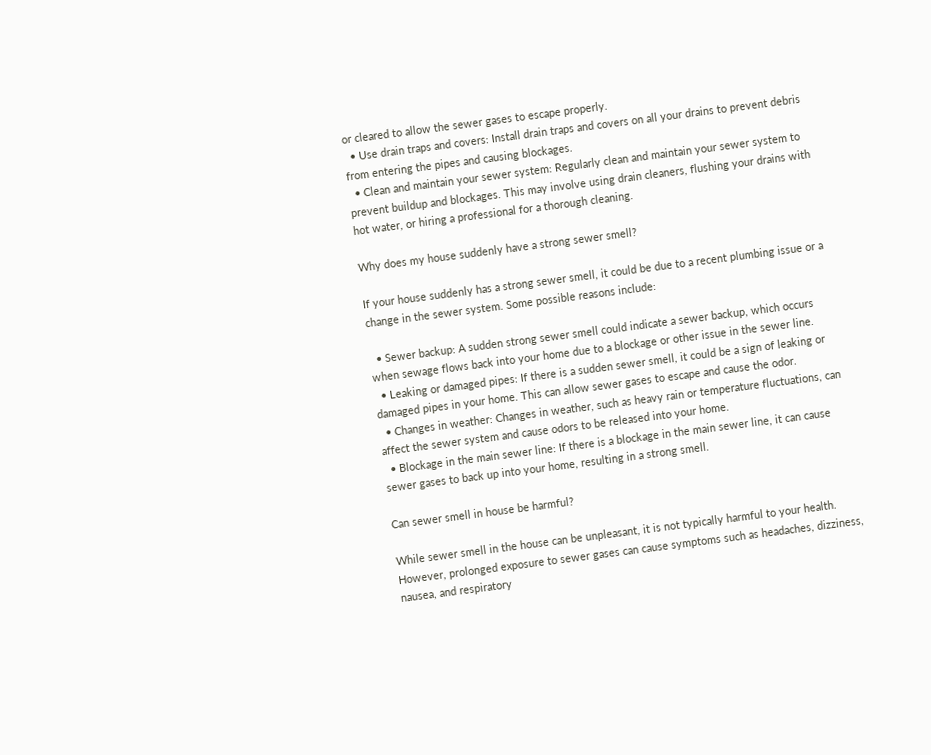or cleared to allow the sewer gases to escape properly.
  • Use drain traps and covers: Install drain traps and covers on all your drains to prevent debris from entering the pipes and causing blockages.
  • Clean and maintain your sewer system: Regularly clean and maintain your sewer system to prevent buildup and blockages. This may involve using drain cleaners, flushing your drains with hot water, or hiring a professional for a thorough cleaning.

Why does my house suddenly have a strong sewer smell?

If your house suddenly has a strong sewer smell, it could be due to a recent plumbing issue or a change in the sewer system. Some possible reasons include:

  • Sewer backup: A sudden strong sewer smell could indicate a sewer backup, which occurs when sewage flows back into your home due to a blockage or other issue in the sewer line.
  • Leaking or damaged pipes: If there is a sudden sewer smell, it could be a sign of leaking or damaged pipes in your home. This can allow sewer gases to escape and cause the odor.
  • Changes in weather: Changes in weather, such as heavy rain or temperature fluctuations, can affect the sewer system and cause odors to be released into your home.
  • Blockage in the main sewer line: If there is a blockage in the main sewer line, it can cause sewer gases to back up into your home, resulting in a strong smell.

Can sewer smell in house be harmful?

While sewer smell in the house can be unpleasant, it is not typically harmful to your health. However, prolonged exposure to sewer gases can cause symptoms such as headaches, dizziness, nausea, and respiratory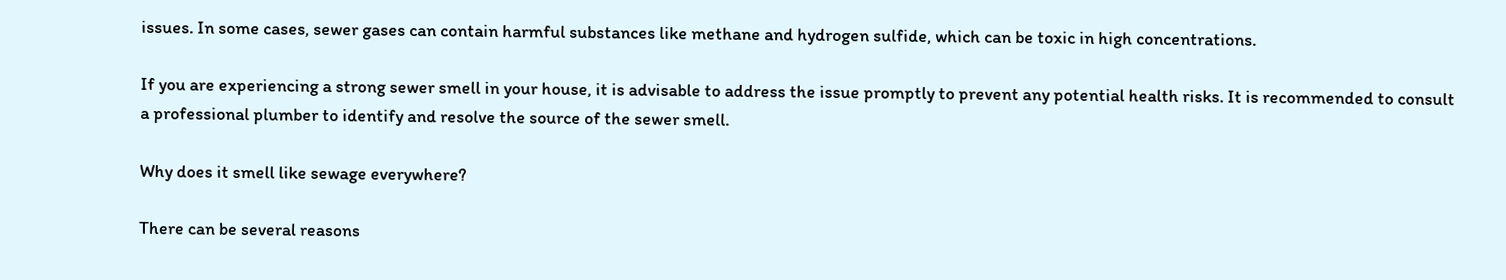issues. In some cases, sewer gases can contain harmful substances like methane and hydrogen sulfide, which can be toxic in high concentrations.

If you are experiencing a strong sewer smell in your house, it is advisable to address the issue promptly to prevent any potential health risks. It is recommended to consult a professional plumber to identify and resolve the source of the sewer smell.

Why does it smell like sewage everywhere?

There can be several reasons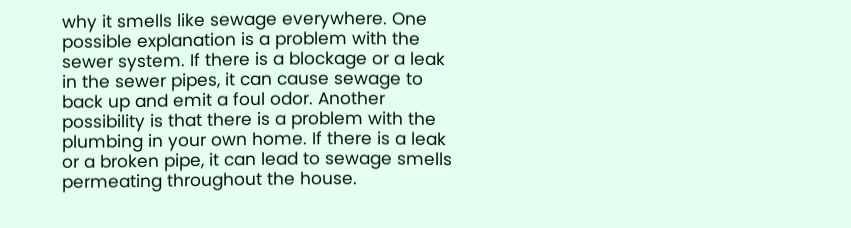why it smells like sewage everywhere. One possible explanation is a problem with the sewer system. If there is a blockage or a leak in the sewer pipes, it can cause sewage to back up and emit a foul odor. Another possibility is that there is a problem with the plumbing in your own home. If there is a leak or a broken pipe, it can lead to sewage smells permeating throughout the house.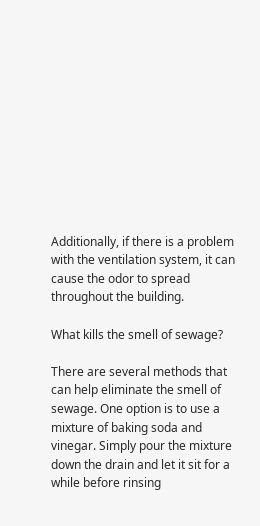Additionally, if there is a problem with the ventilation system, it can cause the odor to spread throughout the building.

What kills the smell of sewage?

There are several methods that can help eliminate the smell of sewage. One option is to use a mixture of baking soda and vinegar. Simply pour the mixture down the drain and let it sit for a while before rinsing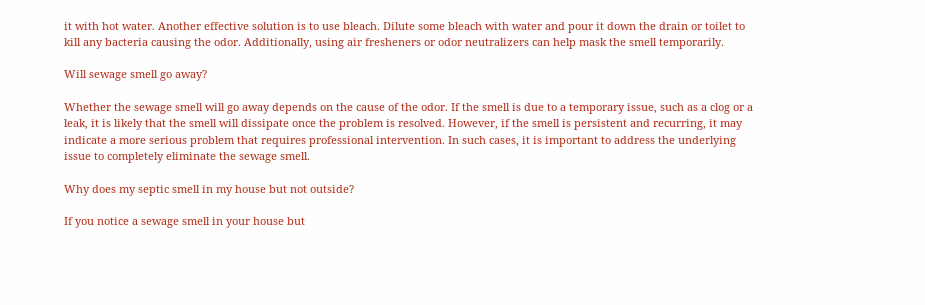it with hot water. Another effective solution is to use bleach. Dilute some bleach with water and pour it down the drain or toilet to kill any bacteria causing the odor. Additionally, using air fresheners or odor neutralizers can help mask the smell temporarily.

Will sewage smell go away?

Whether the sewage smell will go away depends on the cause of the odor. If the smell is due to a temporary issue, such as a clog or a leak, it is likely that the smell will dissipate once the problem is resolved. However, if the smell is persistent and recurring, it may indicate a more serious problem that requires professional intervention. In such cases, it is important to address the underlying issue to completely eliminate the sewage smell.

Why does my septic smell in my house but not outside?

If you notice a sewage smell in your house but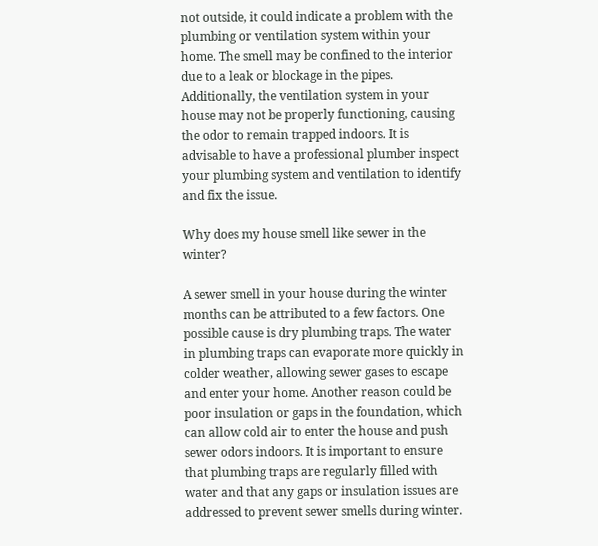not outside, it could indicate a problem with the plumbing or ventilation system within your home. The smell may be confined to the interior due to a leak or blockage in the pipes. Additionally, the ventilation system in your house may not be properly functioning, causing the odor to remain trapped indoors. It is advisable to have a professional plumber inspect your plumbing system and ventilation to identify and fix the issue.

Why does my house smell like sewer in the winter?

A sewer smell in your house during the winter months can be attributed to a few factors. One possible cause is dry plumbing traps. The water in plumbing traps can evaporate more quickly in colder weather, allowing sewer gases to escape and enter your home. Another reason could be poor insulation or gaps in the foundation, which can allow cold air to enter the house and push sewer odors indoors. It is important to ensure that plumbing traps are regularly filled with water and that any gaps or insulation issues are addressed to prevent sewer smells during winter.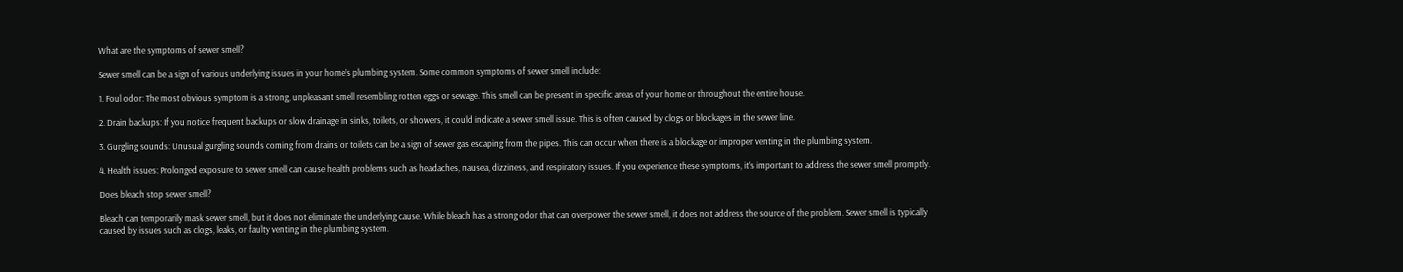What are the symptoms of sewer smell?

Sewer smell can be a sign of various underlying issues in your home’s plumbing system. Some common symptoms of sewer smell include:

1. Foul odor: The most obvious symptom is a strong, unpleasant smell resembling rotten eggs or sewage. This smell can be present in specific areas of your home or throughout the entire house.

2. Drain backups: If you notice frequent backups or slow drainage in sinks, toilets, or showers, it could indicate a sewer smell issue. This is often caused by clogs or blockages in the sewer line.

3. Gurgling sounds: Unusual gurgling sounds coming from drains or toilets can be a sign of sewer gas escaping from the pipes. This can occur when there is a blockage or improper venting in the plumbing system.

4. Health issues: Prolonged exposure to sewer smell can cause health problems such as headaches, nausea, dizziness, and respiratory issues. If you experience these symptoms, it’s important to address the sewer smell promptly.

Does bleach stop sewer smell?

Bleach can temporarily mask sewer smell, but it does not eliminate the underlying cause. While bleach has a strong odor that can overpower the sewer smell, it does not address the source of the problem. Sewer smell is typically caused by issues such as clogs, leaks, or faulty venting in the plumbing system.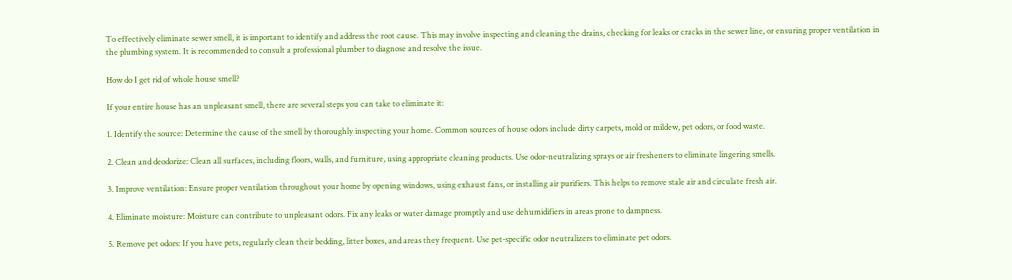To effectively eliminate sewer smell, it is important to identify and address the root cause. This may involve inspecting and cleaning the drains, checking for leaks or cracks in the sewer line, or ensuring proper ventilation in the plumbing system. It is recommended to consult a professional plumber to diagnose and resolve the issue.

How do I get rid of whole house smell?

If your entire house has an unpleasant smell, there are several steps you can take to eliminate it:

1. Identify the source: Determine the cause of the smell by thoroughly inspecting your home. Common sources of house odors include dirty carpets, mold or mildew, pet odors, or food waste.

2. Clean and deodorize: Clean all surfaces, including floors, walls, and furniture, using appropriate cleaning products. Use odor-neutralizing sprays or air fresheners to eliminate lingering smells.

3. Improve ventilation: Ensure proper ventilation throughout your home by opening windows, using exhaust fans, or installing air purifiers. This helps to remove stale air and circulate fresh air.

4. Eliminate moisture: Moisture can contribute to unpleasant odors. Fix any leaks or water damage promptly and use dehumidifiers in areas prone to dampness.

5. Remove pet odors: If you have pets, regularly clean their bedding, litter boxes, and areas they frequent. Use pet-specific odor neutralizers to eliminate pet odors.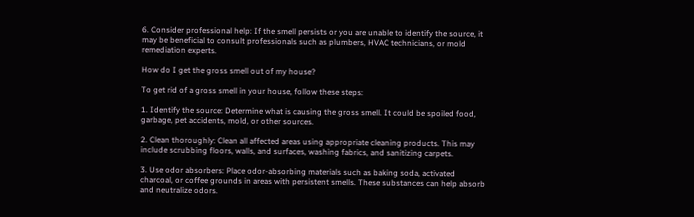6. Consider professional help: If the smell persists or you are unable to identify the source, it may be beneficial to consult professionals such as plumbers, HVAC technicians, or mold remediation experts.

How do I get the gross smell out of my house?

To get rid of a gross smell in your house, follow these steps:

1. Identify the source: Determine what is causing the gross smell. It could be spoiled food, garbage, pet accidents, mold, or other sources.

2. Clean thoroughly: Clean all affected areas using appropriate cleaning products. This may include scrubbing floors, walls, and surfaces, washing fabrics, and sanitizing carpets.

3. Use odor absorbers: Place odor-absorbing materials such as baking soda, activated charcoal, or coffee grounds in areas with persistent smells. These substances can help absorb and neutralize odors.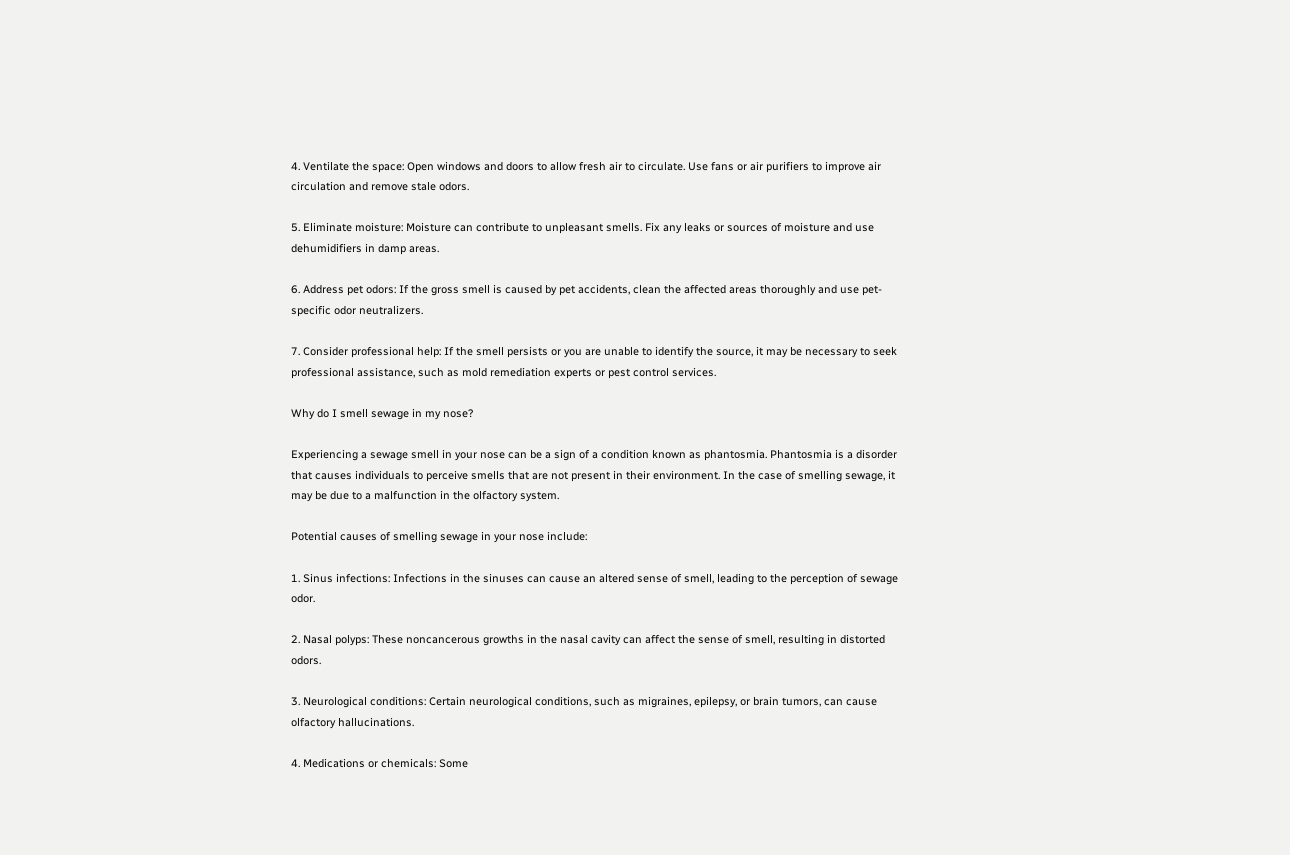4. Ventilate the space: Open windows and doors to allow fresh air to circulate. Use fans or air purifiers to improve air circulation and remove stale odors.

5. Eliminate moisture: Moisture can contribute to unpleasant smells. Fix any leaks or sources of moisture and use dehumidifiers in damp areas.

6. Address pet odors: If the gross smell is caused by pet accidents, clean the affected areas thoroughly and use pet-specific odor neutralizers.

7. Consider professional help: If the smell persists or you are unable to identify the source, it may be necessary to seek professional assistance, such as mold remediation experts or pest control services.

Why do I smell sewage in my nose?

Experiencing a sewage smell in your nose can be a sign of a condition known as phantosmia. Phantosmia is a disorder that causes individuals to perceive smells that are not present in their environment. In the case of smelling sewage, it may be due to a malfunction in the olfactory system.

Potential causes of smelling sewage in your nose include:

1. Sinus infections: Infections in the sinuses can cause an altered sense of smell, leading to the perception of sewage odor.

2. Nasal polyps: These noncancerous growths in the nasal cavity can affect the sense of smell, resulting in distorted odors.

3. Neurological conditions: Certain neurological conditions, such as migraines, epilepsy, or brain tumors, can cause olfactory hallucinations.

4. Medications or chemicals: Some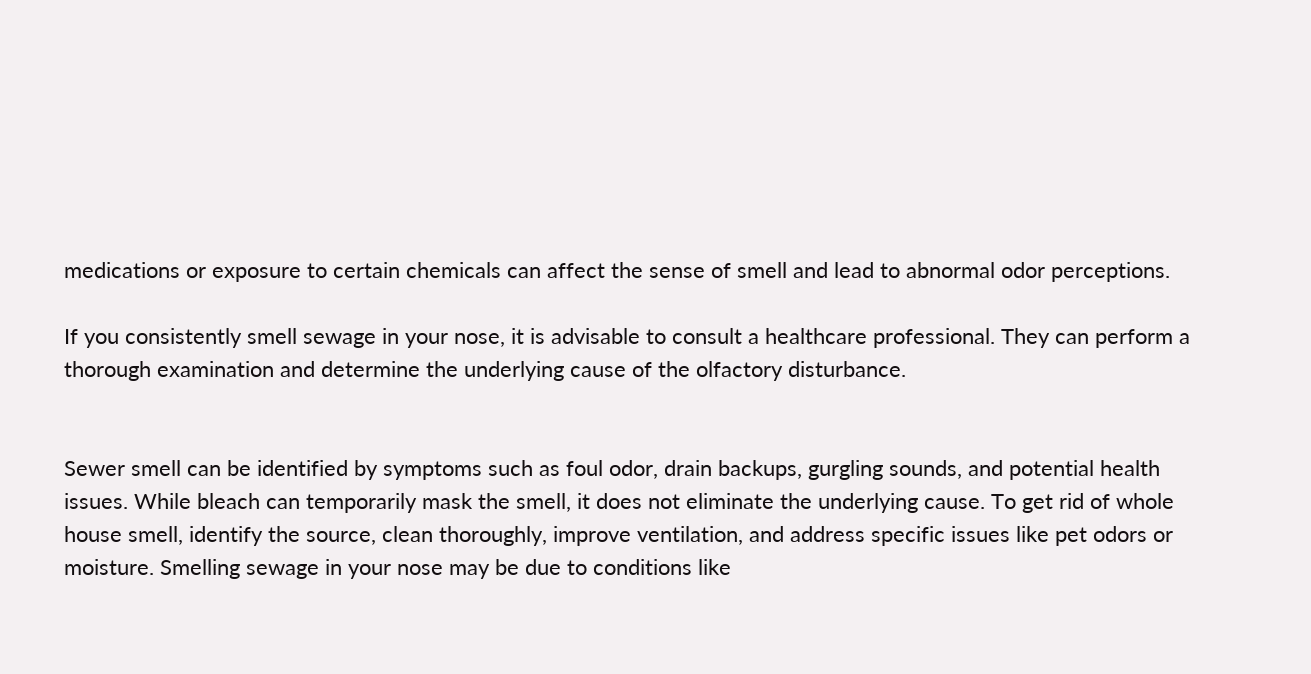medications or exposure to certain chemicals can affect the sense of smell and lead to abnormal odor perceptions.

If you consistently smell sewage in your nose, it is advisable to consult a healthcare professional. They can perform a thorough examination and determine the underlying cause of the olfactory disturbance.


Sewer smell can be identified by symptoms such as foul odor, drain backups, gurgling sounds, and potential health issues. While bleach can temporarily mask the smell, it does not eliminate the underlying cause. To get rid of whole house smell, identify the source, clean thoroughly, improve ventilation, and address specific issues like pet odors or moisture. Smelling sewage in your nose may be due to conditions like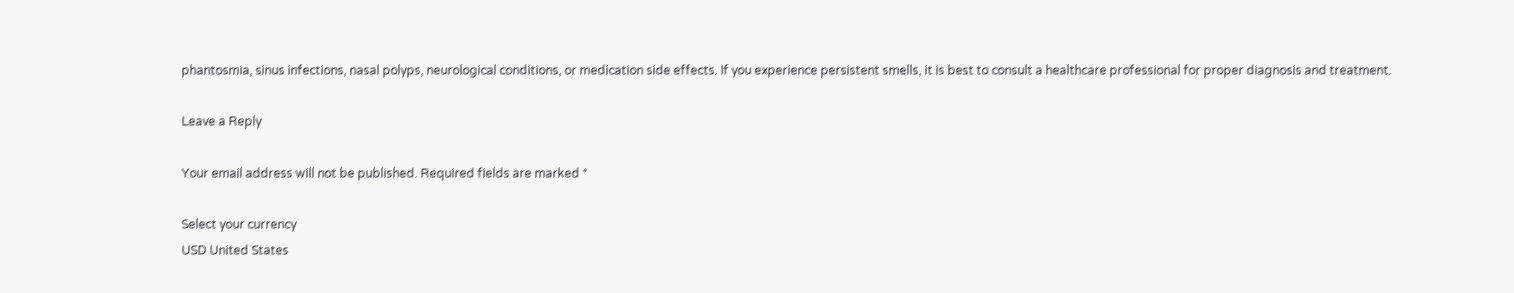phantosmia, sinus infections, nasal polyps, neurological conditions, or medication side effects. If you experience persistent smells, it is best to consult a healthcare professional for proper diagnosis and treatment.

Leave a Reply

Your email address will not be published. Required fields are marked *

Select your currency
USD United States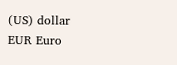(US) dollar
EUR Euro